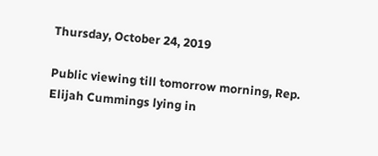Thursday, October 24, 2019

Public viewing till tomorrow morning, Rep. Elijah Cummings lying in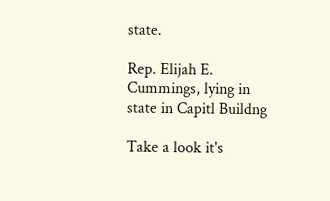state.

Rep. Elijah E. Cummings, lying in state in Capitl Buildng

Take a look it's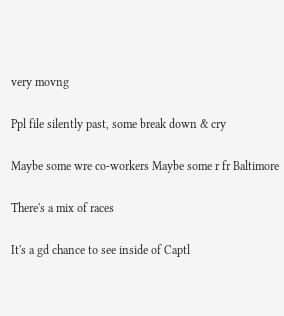very movng

Ppl file silently past, some break down & cry

Maybe some wre co-workers Maybe some r fr Baltimore

There's a mix of races

It's a gd chance to see inside of Captl